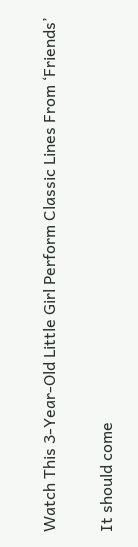Watch This 3-Year-Old Little Girl Perform Classic Lines From ‘Friends’

It should come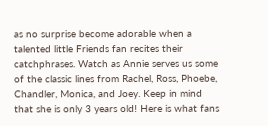as no surprise become adorable when a talented little Friends fan recites their catchphrases. Watch as Annie serves us some of the classic lines from Rachel, Ross, Phoebe, Chandler, Monica, and Joey. Keep in mind that she is only 3 years old! Here is what fans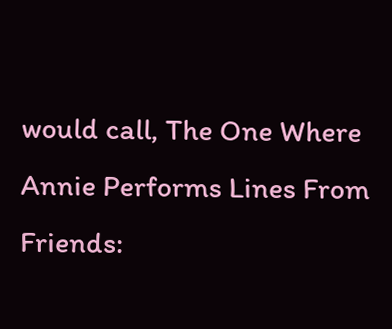would call, The One Where Annie Performs Lines From Friends: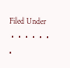Filed Under
 •  •  •  •  •  •  •